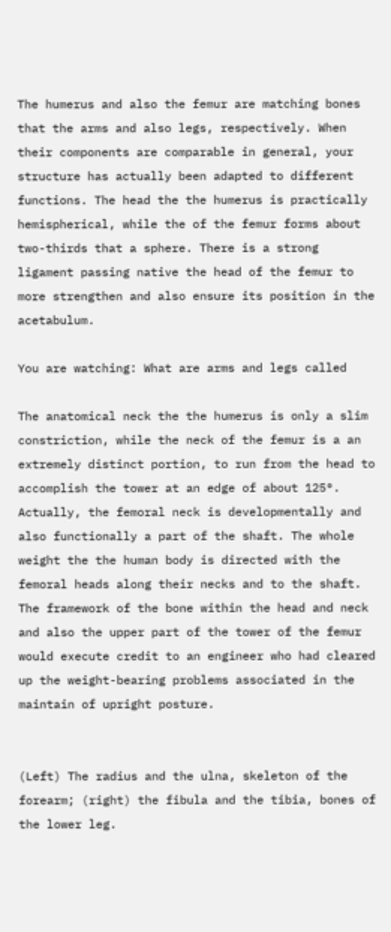The humerus and also the femur are matching bones that the arms and also legs, respectively. When their components are comparable in general, your structure has actually been adapted to different functions. The head the the humerus is practically hemispherical, while the of the femur forms about two-thirds that a sphere. There is a strong ligament passing native the head of the femur to more strengthen and also ensure its position in the acetabulum.

You are watching: What are arms and legs called

The anatomical neck the the humerus is only a slim constriction, while the neck of the femur is a an extremely distinct portion, to run from the head to accomplish the tower at an edge of about 125°. Actually, the femoral neck is developmentally and also functionally a part of the shaft. The whole weight the the human body is directed with the femoral heads along their necks and to the shaft. The framework of the bone within the head and neck and also the upper part of the tower of the femur would execute credit to an engineer who had cleared up the weight-bearing problems associated in the maintain of upright posture.


(Left) The radius and the ulna, skeleton of the forearm; (right) the fibula and the tibia, bones of the lower leg.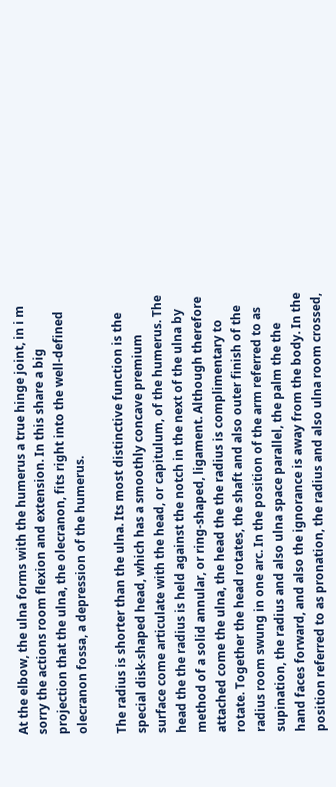At the elbow, the ulna forms with the humerus a true hinge joint, in i m sorry the actions room flexion and extension. In this share a big projection that the ulna, the olecranon, fits right into the well-defined olecranon fossa, a depression of the humerus.

The radius is shorter than the ulna. Its most distinctive function is the special disk-shaped head, which has a smoothly concave premium surface come articulate with the head, or capitulum, of the humerus. The head the the radius is held against the notch in the next of the ulna by method of a solid annular, or ring-shaped, ligament. Although therefore attached come the ulna, the head the the radius is complimentary to rotate. Together the head rotates, the shaft and also outer finish of the radius room swung in one arc. In the position of the arm referred to as supination, the radius and also ulna space parallel, the palm the the hand faces forward, and also the ignorance is away from the body. In the position referred to as pronation, the radius and also ulna room crossed,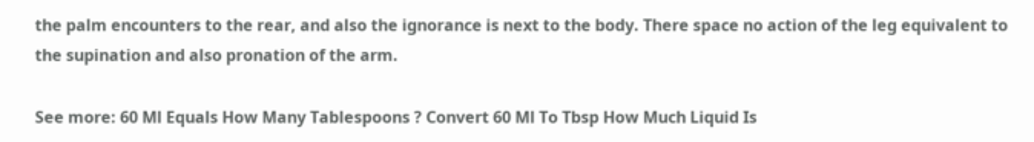the palm encounters to the rear, and also the ignorance is next to the body. There space no action of the leg equivalent to the supination and also pronation of the arm.

See more: 60 Ml Equals How Many Tablespoons ? Convert 60 Ml To Tbsp How Much Liquid Is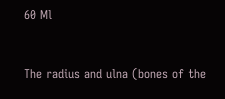60 Ml


The radius and ulna (bones of the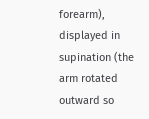forearm), displayed in supination (the arm rotated outward so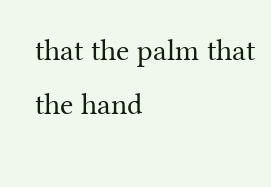that the palm that the hand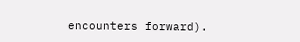encounters forward).